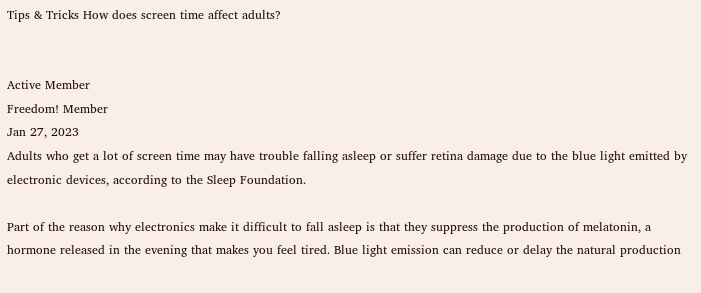Tips & Tricks How does screen time affect adults?


Active Member
Freedom! Member
Jan 27, 2023
Adults who get a lot of screen time may have trouble falling asleep or suffer retina damage due to the blue light emitted by electronic devices, according to the Sleep Foundation.

Part of the reason why electronics make it difficult to fall asleep is that they suppress the production of melatonin, a hormone released in the evening that makes you feel tired. Blue light emission can reduce or delay the natural production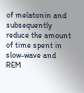of melatonin and subsequently reduce the amount of time spent in slow-wave and REM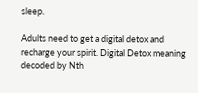sleep.

Adults need to get a digital detox and recharge your spirit. Digital Detox meaning decoded by Nth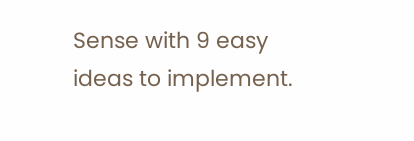Sense with 9 easy ideas to implement.